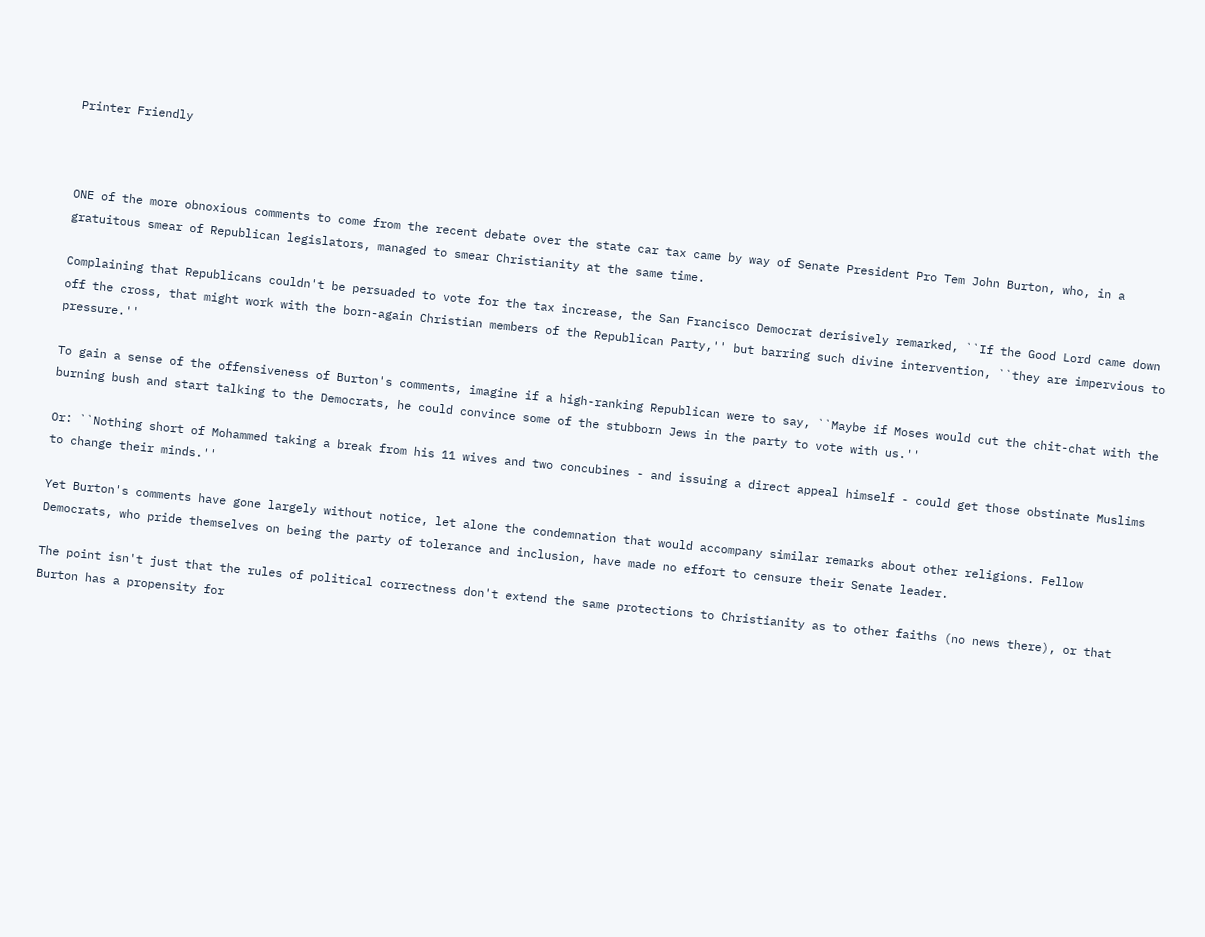Printer Friendly



ONE of the more obnoxious comments to come from the recent debate over the state car tax came by way of Senate President Pro Tem John Burton, who, in a gratuitous smear of Republican legislators, managed to smear Christianity at the same time.

Complaining that Republicans couldn't be persuaded to vote for the tax increase, the San Francisco Democrat derisively remarked, ``If the Good Lord came down off the cross, that might work with the born-again Christian members of the Republican Party,'' but barring such divine intervention, ``they are impervious to pressure.''

To gain a sense of the offensiveness of Burton's comments, imagine if a high-ranking Republican were to say, ``Maybe if Moses would cut the chit-chat with the burning bush and start talking to the Democrats, he could convince some of the stubborn Jews in the party to vote with us.''

Or: ``Nothing short of Mohammed taking a break from his 11 wives and two concubines - and issuing a direct appeal himself - could get those obstinate Muslims to change their minds.''

Yet Burton's comments have gone largely without notice, let alone the condemnation that would accompany similar remarks about other religions. Fellow Democrats, who pride themselves on being the party of tolerance and inclusion, have made no effort to censure their Senate leader.

The point isn't just that the rules of political correctness don't extend the same protections to Christianity as to other faiths (no news there), or that Burton has a propensity for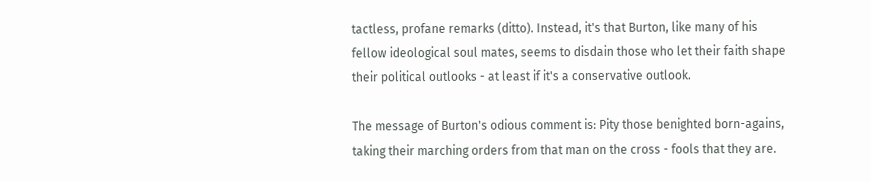tactless, profane remarks (ditto). Instead, it's that Burton, like many of his fellow ideological soul mates, seems to disdain those who let their faith shape their political outlooks - at least if it's a conservative outlook.

The message of Burton's odious comment is: Pity those benighted born-agains, taking their marching orders from that man on the cross - fools that they are.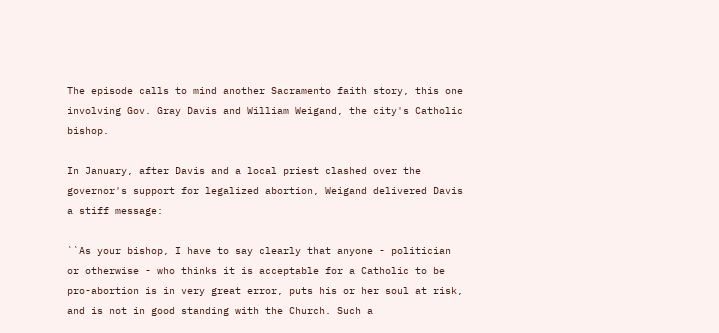The episode calls to mind another Sacramento faith story, this one involving Gov. Gray Davis and William Weigand, the city's Catholic bishop.

In January, after Davis and a local priest clashed over the governor's support for legalized abortion, Weigand delivered Davis a stiff message:

``As your bishop, I have to say clearly that anyone - politician or otherwise - who thinks it is acceptable for a Catholic to be pro-abortion is in very great error, puts his or her soul at risk, and is not in good standing with the Church. Such a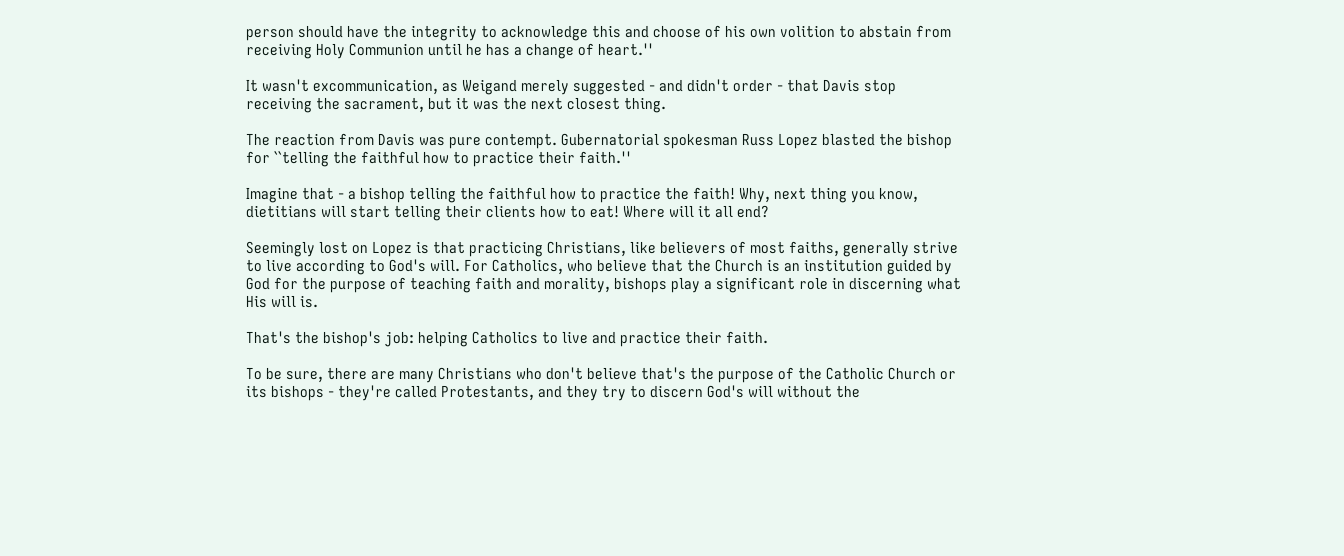person should have the integrity to acknowledge this and choose of his own volition to abstain from receiving Holy Communion until he has a change of heart.''

It wasn't excommunication, as Weigand merely suggested - and didn't order - that Davis stop receiving the sacrament, but it was the next closest thing.

The reaction from Davis was pure contempt. Gubernatorial spokesman Russ Lopez blasted the bishop for ``telling the faithful how to practice their faith.''

Imagine that - a bishop telling the faithful how to practice the faith! Why, next thing you know, dietitians will start telling their clients how to eat! Where will it all end?

Seemingly lost on Lopez is that practicing Christians, like believers of most faiths, generally strive to live according to God's will. For Catholics, who believe that the Church is an institution guided by God for the purpose of teaching faith and morality, bishops play a significant role in discerning what His will is.

That's the bishop's job: helping Catholics to live and practice their faith.

To be sure, there are many Christians who don't believe that's the purpose of the Catholic Church or its bishops - they're called Protestants, and they try to discern God's will without the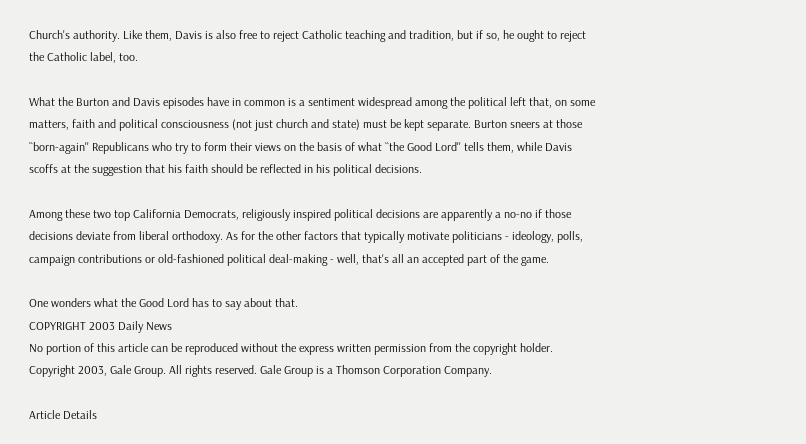Church's authority. Like them, Davis is also free to reject Catholic teaching and tradition, but if so, he ought to reject the Catholic label, too.

What the Burton and Davis episodes have in common is a sentiment widespread among the political left that, on some matters, faith and political consciousness (not just church and state) must be kept separate. Burton sneers at those ``born-again'' Republicans who try to form their views on the basis of what ``the Good Lord'' tells them, while Davis scoffs at the suggestion that his faith should be reflected in his political decisions.

Among these two top California Democrats, religiously inspired political decisions are apparently a no-no if those decisions deviate from liberal orthodoxy. As for the other factors that typically motivate politicians - ideology, polls, campaign contributions or old-fashioned political deal-making - well, that's all an accepted part of the game.

One wonders what the Good Lord has to say about that.
COPYRIGHT 2003 Daily News
No portion of this article can be reproduced without the express written permission from the copyright holder.
Copyright 2003, Gale Group. All rights reserved. Gale Group is a Thomson Corporation Company.

Article Details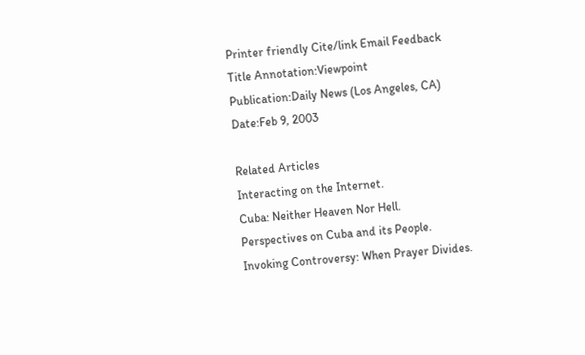Printer friendly Cite/link Email Feedback
Title Annotation:Viewpoint
Publication:Daily News (Los Angeles, CA)
Date:Feb 9, 2003

Related Articles
Interacting on the Internet.
Cuba: Neither Heaven Nor Hell.
Perspectives on Cuba and its People.
Invoking Controversy: When Prayer Divides.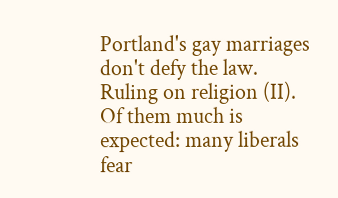Portland's gay marriages don't defy the law.
Ruling on religion (II).
Of them much is expected: many liberals fear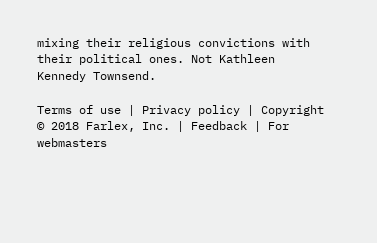mixing their religious convictions with their political ones. Not Kathleen Kennedy Townsend.

Terms of use | Privacy policy | Copyright © 2018 Farlex, Inc. | Feedback | For webmasters